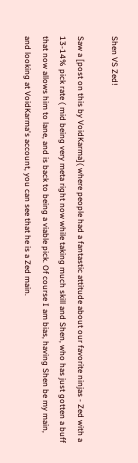Shen VS Zed!

Saw a [post on this by VoidKarma]( where people had a fantastic attitude about our favorite ninjas - Zed with a 13-14% pick rate ( mid being very meta right now while taking much skill and Shen, who has just gotten a buff that now allows him to lane, and is back to being a viable pick. Of course I am bias, having Shen be my main, and looking at VoidKarma's account, you can see that he is a Zed main.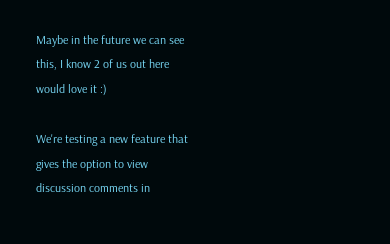Maybe in the future we can see this, I know 2 of us out here would love it :)

We're testing a new feature that gives the option to view discussion comments in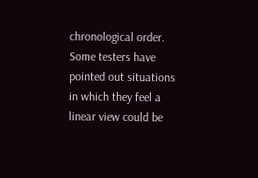chronological order. Some testers have pointed out situations in which they feel a linear view could be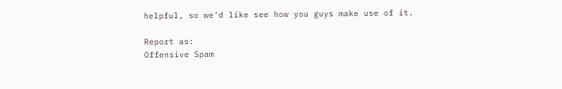helpful, so we'd like see how you guys make use of it.

Report as:
Offensive Spam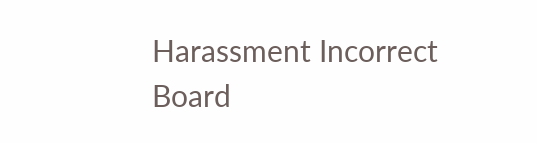Harassment Incorrect Board